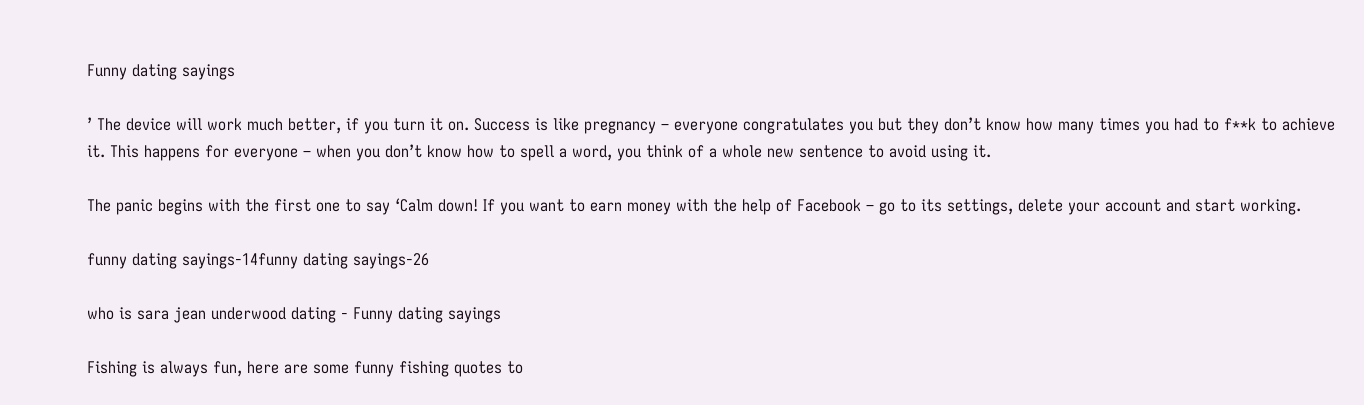Funny dating sayings

’ The device will work much better, if you turn it on. Success is like pregnancy – everyone congratulates you but they don’t know how many times you had to f**k to achieve it. This happens for everyone – when you don’t know how to spell a word, you think of a whole new sentence to avoid using it.

The panic begins with the first one to say ‘Calm down! If you want to earn money with the help of Facebook – go to its settings, delete your account and start working.

funny dating sayings-14funny dating sayings-26

who is sara jean underwood dating - Funny dating sayings

Fishing is always fun, here are some funny fishing quotes to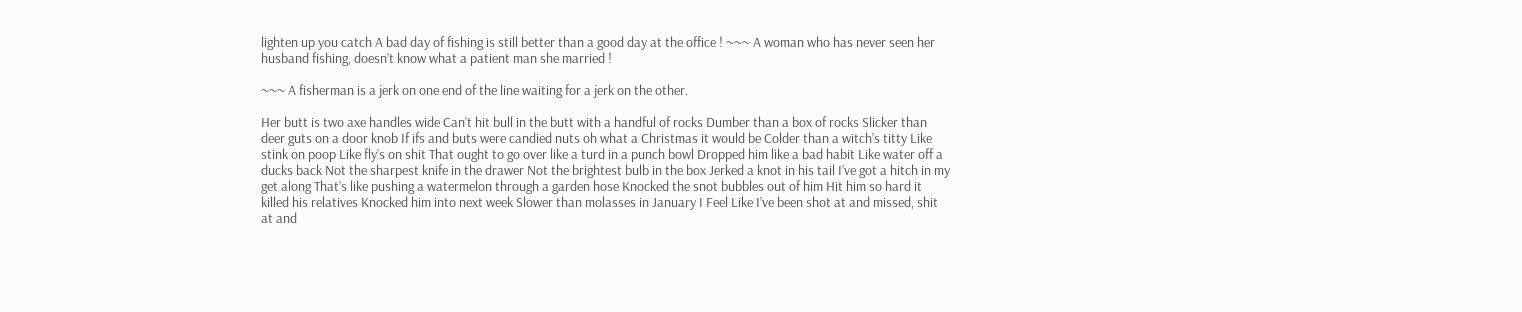lighten up you catch A bad day of fishing is still better than a good day at the office ! ~~~ A woman who has never seen her husband fishing, doesn’t know what a patient man she married !

~~~ A fisherman is a jerk on one end of the line waiting for a jerk on the other.

Her butt is two axe handles wide Can’t hit bull in the butt with a handful of rocks Dumber than a box of rocks Slicker than deer guts on a door knob If ifs and buts were candied nuts oh what a Christmas it would be Colder than a witch’s titty Like stink on poop Like fly’s on shit That ought to go over like a turd in a punch bowl Dropped him like a bad habit Like water off a ducks back Not the sharpest knife in the drawer Not the brightest bulb in the box Jerked a knot in his tail I’ve got a hitch in my get along That’s like pushing a watermelon through a garden hose Knocked the snot bubbles out of him Hit him so hard it killed his relatives Knocked him into next week Slower than molasses in January I Feel Like I’ve been shot at and missed, shit at and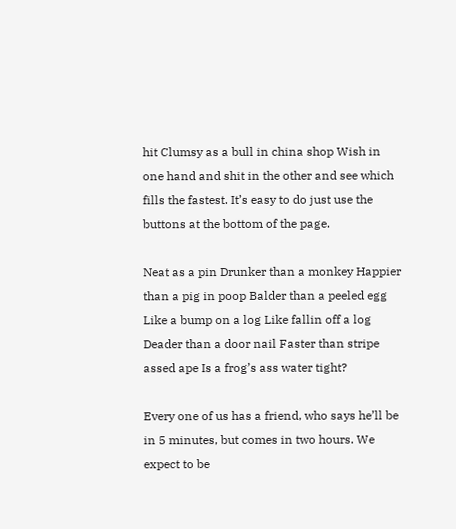hit Clumsy as a bull in china shop Wish in one hand and shit in the other and see which fills the fastest. It’s easy to do just use the buttons at the bottom of the page.

Neat as a pin Drunker than a monkey Happier than a pig in poop Balder than a peeled egg Like a bump on a log Like fallin off a log Deader than a door nail Faster than stripe assed ape Is a frog’s ass water tight?

Every one of us has a friend, who says he’ll be in 5 minutes, but comes in two hours. We expect to be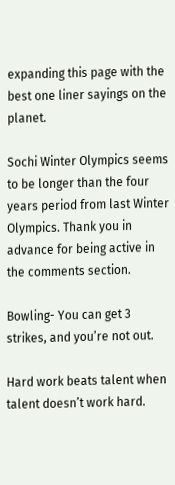expanding this page with the best one liner sayings on the planet.

Sochi Winter Olympics seems to be longer than the four years period from last Winter Olympics. Thank you in advance for being active in the comments section.

Bowling- You can get 3 strikes, and you’re not out.

Hard work beats talent when talent doesn’t work hard.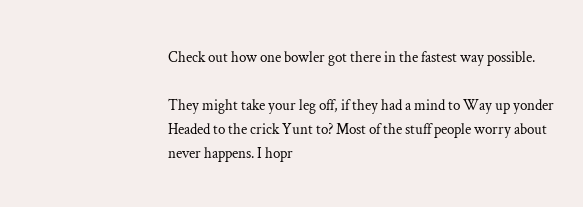Check out how one bowler got there in the fastest way possible.

They might take your leg off, if they had a mind to Way up yonder Headed to the crick Yunt to? Most of the stuff people worry about never happens. I hopr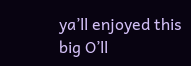ya’ll enjoyed this big O’ll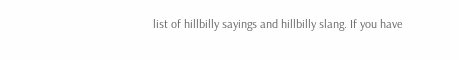list of hillbilly sayings and hillbilly slang. If you have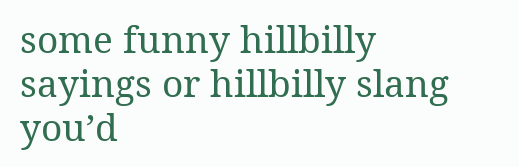some funny hillbilly sayings or hillbilly slang you’d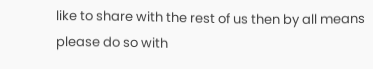like to share with the rest of us then by all means please do so with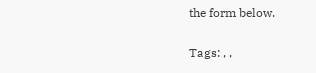the form below.

Tags: , ,